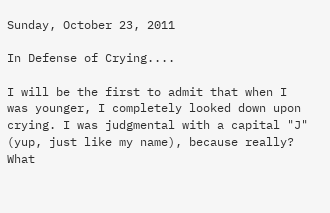Sunday, October 23, 2011

In Defense of Crying....

I will be the first to admit that when I was younger, I completely looked down upon crying. I was judgmental with a capital "J" (yup, just like my name), because really? What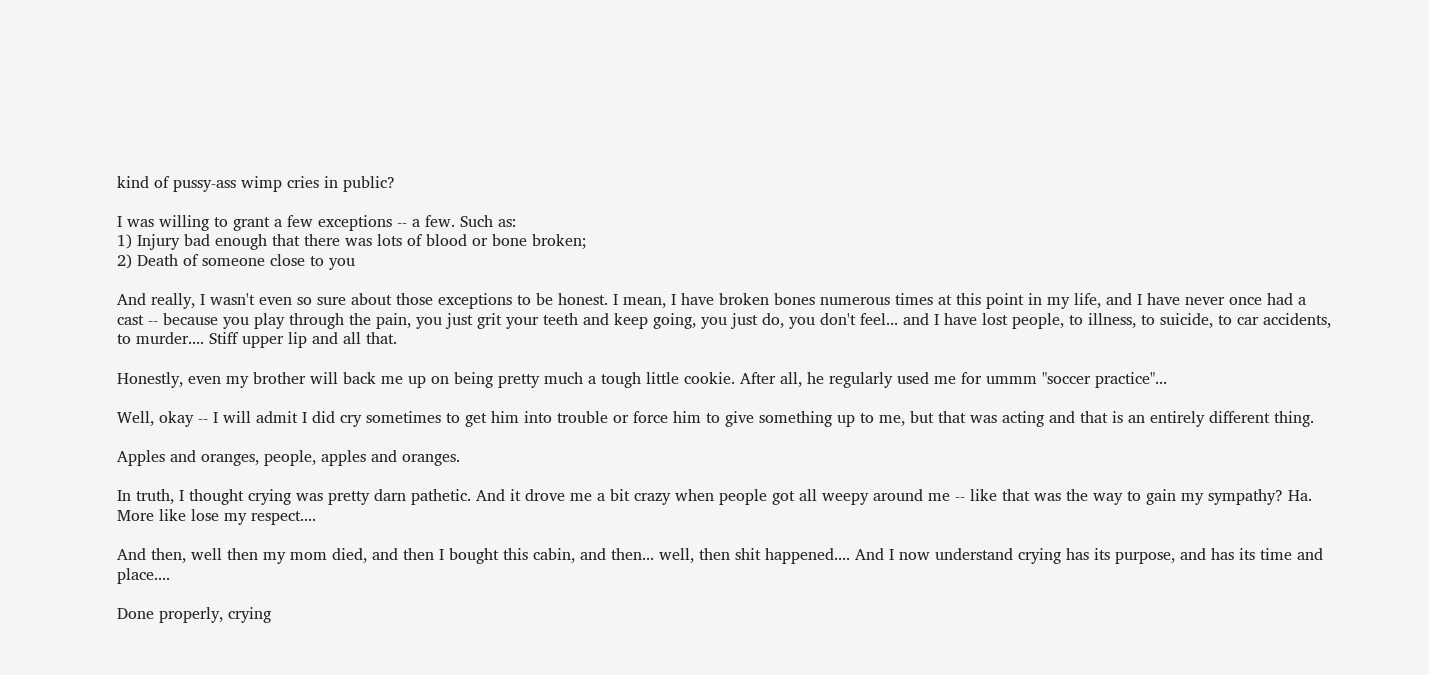kind of pussy-ass wimp cries in public?

I was willing to grant a few exceptions -- a few. Such as:
1) Injury bad enough that there was lots of blood or bone broken;
2) Death of someone close to you

And really, I wasn't even so sure about those exceptions to be honest. I mean, I have broken bones numerous times at this point in my life, and I have never once had a cast -- because you play through the pain, you just grit your teeth and keep going, you just do, you don't feel... and I have lost people, to illness, to suicide, to car accidents, to murder.... Stiff upper lip and all that.

Honestly, even my brother will back me up on being pretty much a tough little cookie. After all, he regularly used me for ummm "soccer practice"...

Well, okay -- I will admit I did cry sometimes to get him into trouble or force him to give something up to me, but that was acting and that is an entirely different thing.

Apples and oranges, people, apples and oranges.

In truth, I thought crying was pretty darn pathetic. And it drove me a bit crazy when people got all weepy around me -- like that was the way to gain my sympathy? Ha. More like lose my respect....

And then, well then my mom died, and then I bought this cabin, and then... well, then shit happened.... And I now understand crying has its purpose, and has its time and place....

Done properly, crying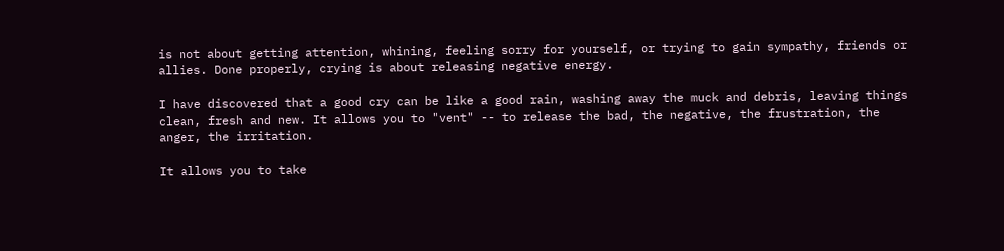is not about getting attention, whining, feeling sorry for yourself, or trying to gain sympathy, friends or allies. Done properly, crying is about releasing negative energy.

I have discovered that a good cry can be like a good rain, washing away the muck and debris, leaving things clean, fresh and new. It allows you to "vent" -- to release the bad, the negative, the frustration, the anger, the irritation.

It allows you to take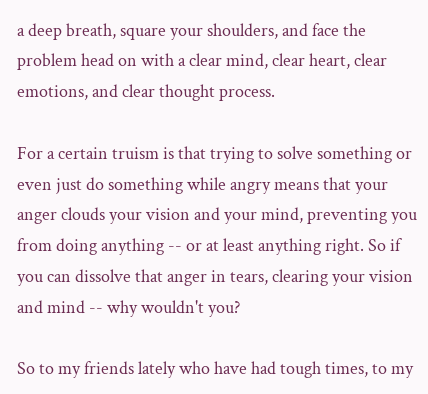a deep breath, square your shoulders, and face the problem head on with a clear mind, clear heart, clear emotions, and clear thought process.

For a certain truism is that trying to solve something or even just do something while angry means that your anger clouds your vision and your mind, preventing you from doing anything -- or at least anything right. So if you can dissolve that anger in tears, clearing your vision and mind -- why wouldn't you?

So to my friends lately who have had tough times, to my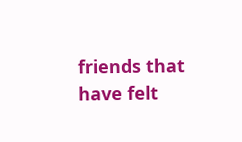friends that have felt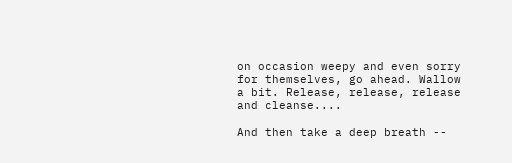on occasion weepy and even sorry for themselves, go ahead. Wallow a bit. Release, release, release and cleanse....

And then take a deep breath --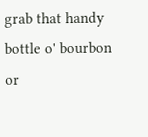grab that handy bottle o' bourbon or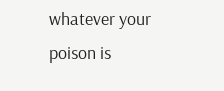whatever your poison is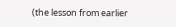(the lesson from earlier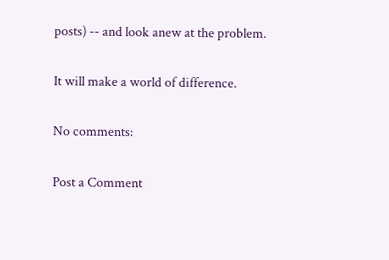posts) -- and look anew at the problem.

It will make a world of difference.

No comments:

Post a Comment